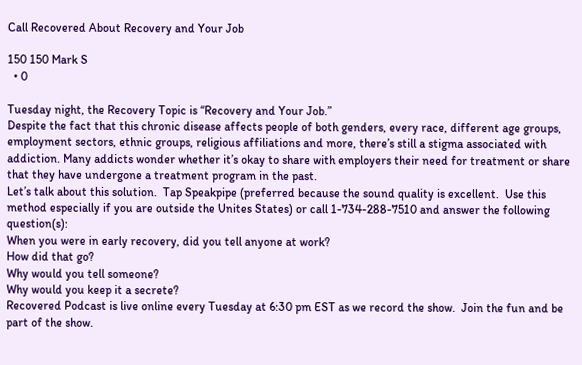Call Recovered About Recovery and Your Job

150 150 Mark S
  • 0

Tuesday night, the Recovery Topic is “Recovery and Your Job.”
Despite the fact that this chronic disease affects people of both genders, every race, different age groups, employment sectors, ethnic groups, religious affiliations and more, there’s still a stigma associated with addiction. Many addicts wonder whether it’s okay to share with employers their need for treatment or share that they have undergone a treatment program in the past.
Let’s talk about this solution.  Tap Speakpipe (preferred because the sound quality is excellent.  Use this method especially if you are outside the Unites States) or call 1-734-288-7510 and answer the following question(s):
When you were in early recovery, did you tell anyone at work?
How did that go?
Why would you tell someone?
Why would you keep it a secrete?
Recovered Podcast is live online every Tuesday at 6:30 pm EST as we record the show.  Join the fun and be part of the show.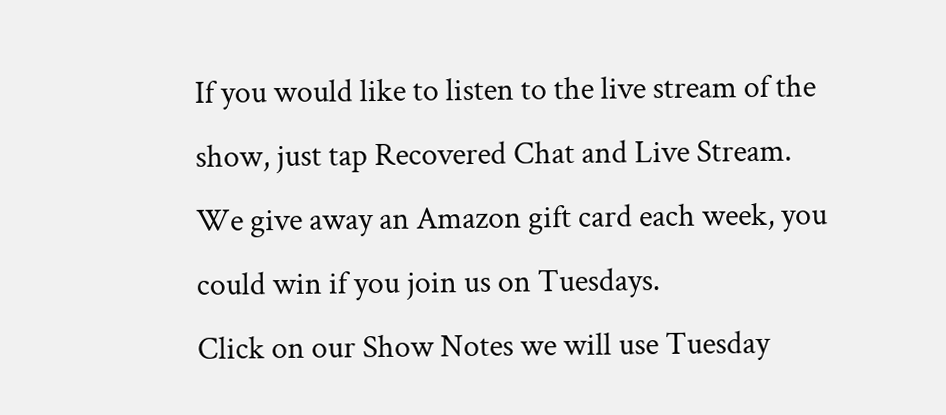If you would like to listen to the live stream of the show, just tap Recovered Chat and Live Stream.  We give away an Amazon gift card each week, you could win if you join us on Tuesdays.
Click on our Show Notes we will use Tuesday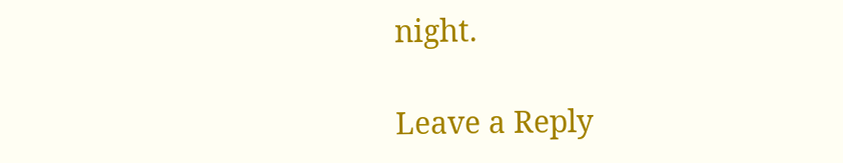night.

Leave a Reply